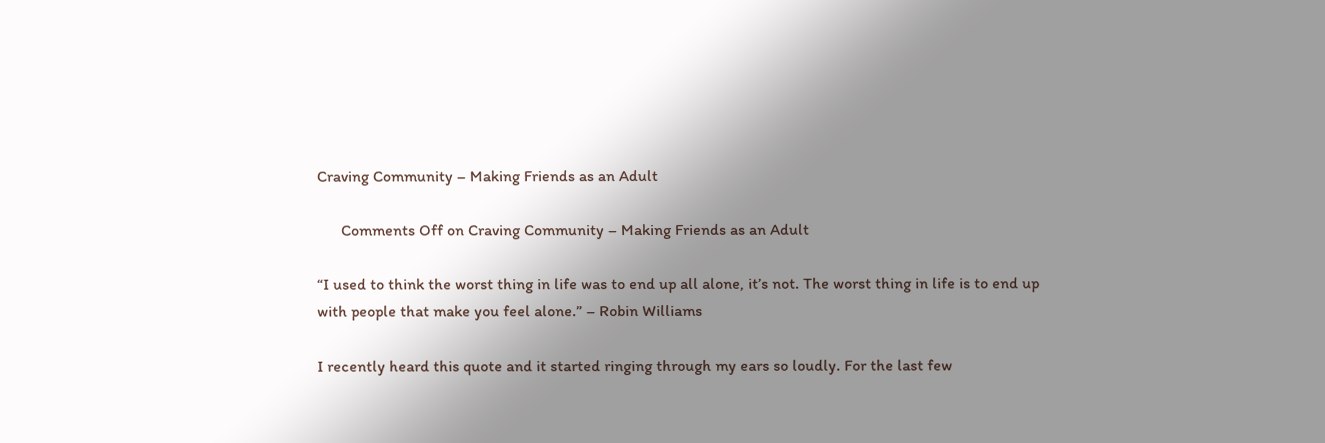Craving Community – Making Friends as an Adult

      Comments Off on Craving Community – Making Friends as an Adult

“I used to think the worst thing in life was to end up all alone, it’s not. The worst thing in life is to end up with people that make you feel alone.” – Robin Williams

I recently heard this quote and it started ringing through my ears so loudly. For the last few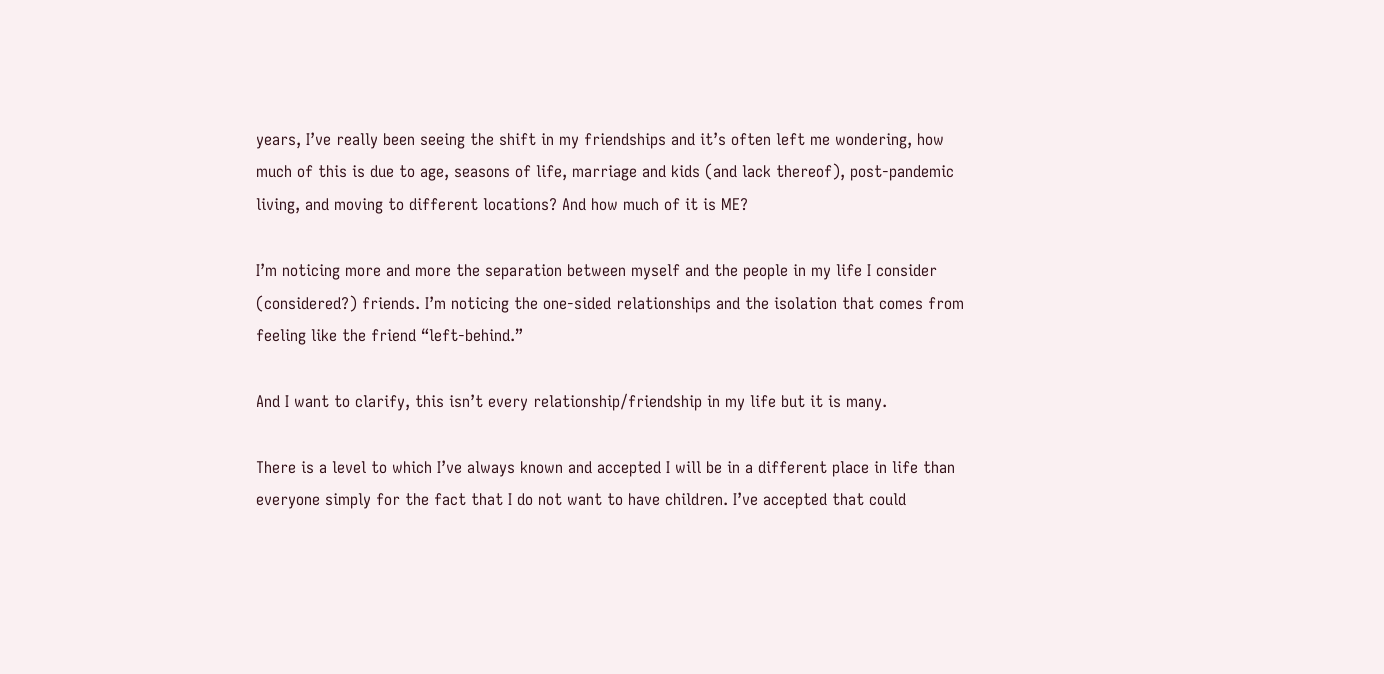years, I’ve really been seeing the shift in my friendships and it’s often left me wondering, how much of this is due to age, seasons of life, marriage and kids (and lack thereof), post-pandemic living, and moving to different locations? And how much of it is ME?

I’m noticing more and more the separation between myself and the people in my life I consider (considered?) friends. I’m noticing the one-sided relationships and the isolation that comes from feeling like the friend “left-behind.”

And I want to clarify, this isn’t every relationship/friendship in my life but it is many.

There is a level to which I’ve always known and accepted I will be in a different place in life than everyone simply for the fact that I do not want to have children. I’ve accepted that could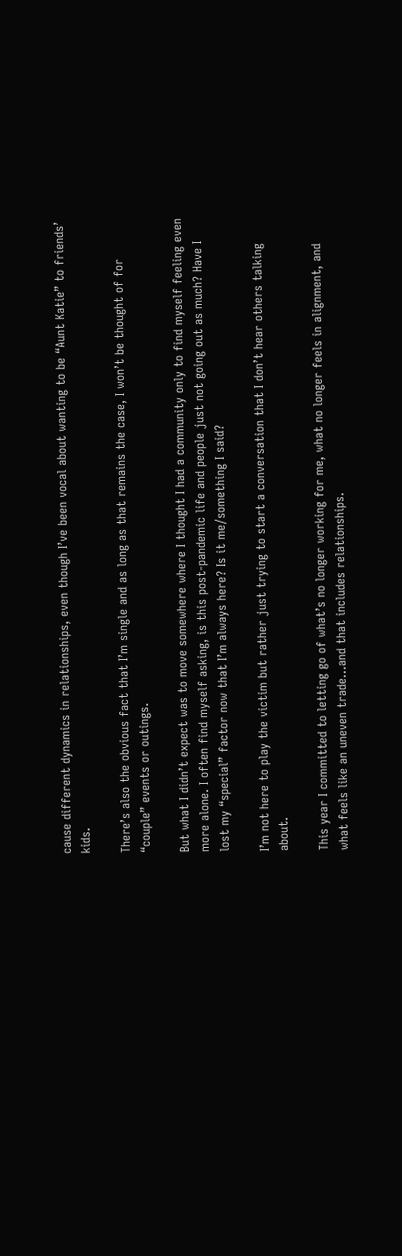cause different dynamics in relationships, even though I’ve been vocal about wanting to be “Aunt Katie” to friends’ kids.

There’s also the obvious fact that I’m single and as long as that remains the case, I won’t be thought of for “couple” events or outings.

But what I didn’t expect was to move somewhere where I thought I had a community only to find myself feeling even more alone. I often find myself asking, is this post-pandemic life and people just not going out as much? Have I lost my “special” factor now that I’m always here? Is it me/something I said?

I’m not here to play the victim but rather just trying to start a conversation that I don’t hear others talking about.

This year I committed to letting go of what’s no longer working for me, what no longer feels in alignment, and what feels like an uneven trade…and that includes relationships.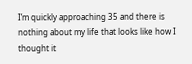I’m quickly approaching 35 and there is nothing about my life that looks like how I thought it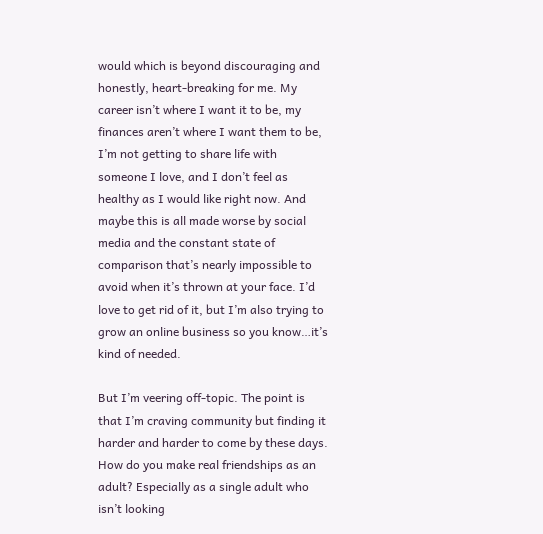would which is beyond discouraging and honestly, heart-breaking for me. My career isn’t where I want it to be, my finances aren’t where I want them to be, I’m not getting to share life with someone I love, and I don’t feel as healthy as I would like right now. And maybe this is all made worse by social media and the constant state of comparison that’s nearly impossible to avoid when it’s thrown at your face. I’d love to get rid of it, but I’m also trying to grow an online business so you know…it’s kind of needed.

But I’m veering off-topic. The point is that I’m craving community but finding it harder and harder to come by these days. How do you make real friendships as an adult? Especially as a single adult who isn’t looking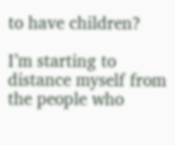to have children?

I’m starting to distance myself from the people who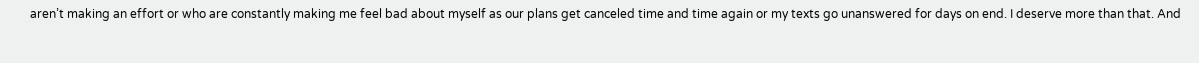aren’t making an effort or who are constantly making me feel bad about myself as our plans get canceled time and time again or my texts go unanswered for days on end. I deserve more than that. And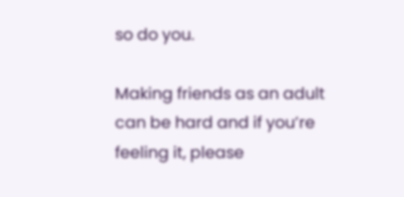so do you.

Making friends as an adult can be hard and if you’re feeling it, please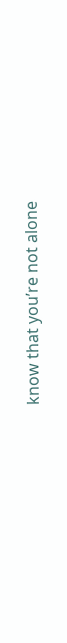know that you’re not alone